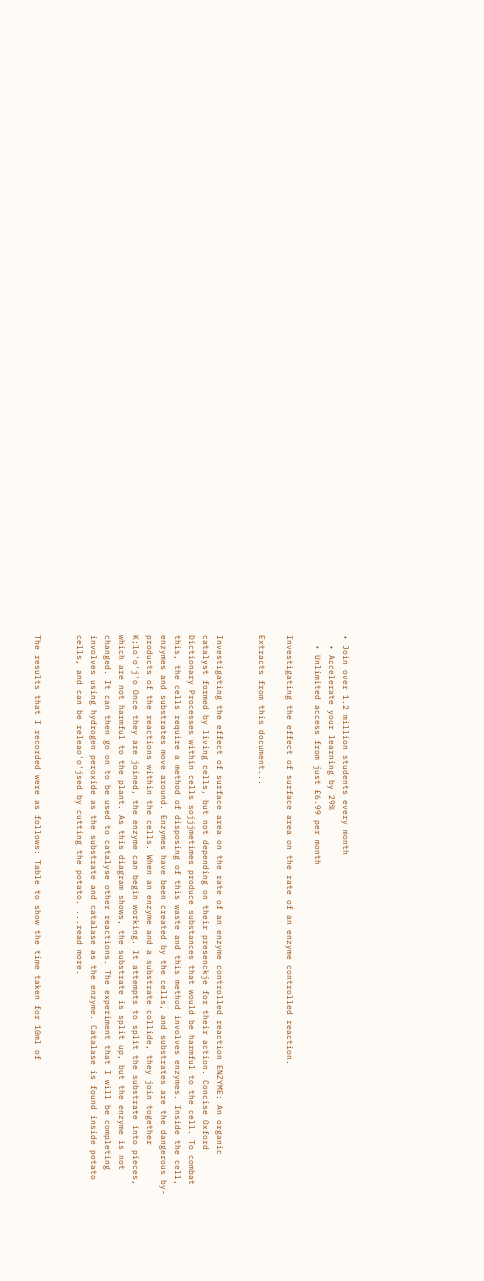• Join over 1.2 million students every month
  • Accelerate your learning by 29%
  • Unlimited access from just £6.99 per month

Investigating the effect of surface area on the rate of an enzyme controlled reaction.

Extracts from this document...


Investigating the effect of surface area on the rate of an enzyme controlled reaction ENZYME: An organic catalyst formed by living cells, but not depending on their presenckje for their action. Concise Oxford Dictionary Processes within cells sojjjmetimes produce substances that would be harmful to the cell. To combat this, the cells require a method of disposing of this waste and this method involves enzymes. Inside the cell, enzymes and substrates move around. Enzymes have been created by the cells, and substrates are the dangerous by-products of the reactions within the cells. When an enzyme and a substrate collide, they join together K;lo'o'j'o Once they are joined, the enzyme can begin working. It attempts to split the substrate into pieces, which are not harmful to the plant. As this diagram shows, the substrate is split up, but the enzyme is not changed. It can then go on to be used to catalyse other reactions. The experiment that I will be completing involves using hydrogen peroxide as the substrate and catalase as the enzyme. Catalase is found inside potato cells, and can be releao'o'jsed by cutting the potato. ...read more.


The results that I recorded were as follows: Table to show the time taken for 10ml of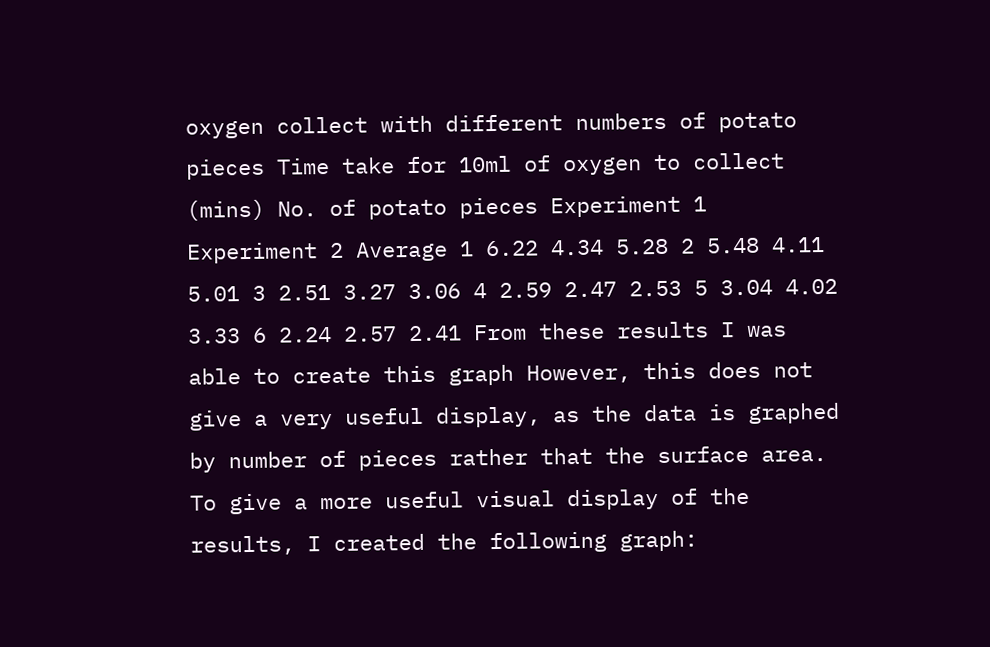oxygen collect with different numbers of potato pieces Time take for 10ml of oxygen to collect (mins) No. of potato pieces Experiment 1 Experiment 2 Average 1 6.22 4.34 5.28 2 5.48 4.11 5.01 3 2.51 3.27 3.06 4 2.59 2.47 2.53 5 3.04 4.02 3.33 6 2.24 2.57 2.41 From these results I was able to create this graph However, this does not give a very useful display, as the data is graphed by number of pieces rather that the surface area. To give a more useful visual display of the results, I created the following graph: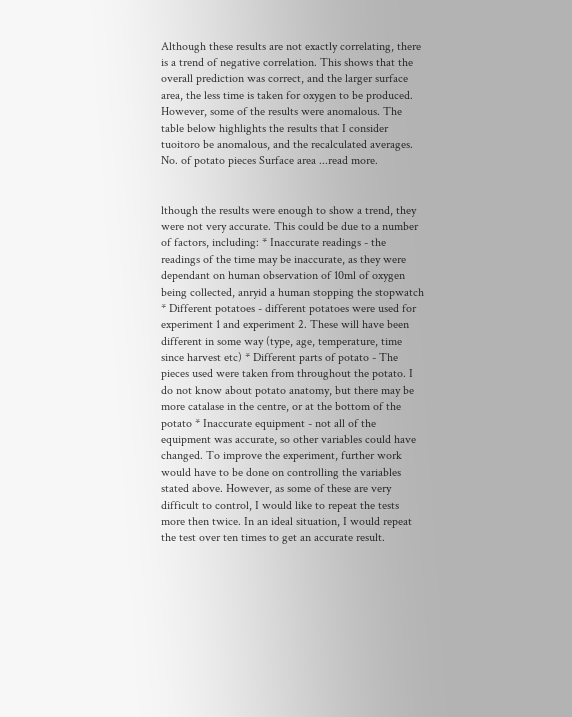Although these results are not exactly correlating, there is a trend of negative correlation. This shows that the overall prediction was correct, and the larger surface area, the less time is taken for oxygen to be produced. However, some of the results were anomalous. The table below highlights the results that I consider tuoitoro be anomalous, and the recalculated averages. No. of potato pieces Surface area ...read more.


lthough the results were enough to show a trend, they were not very accurate. This could be due to a number of factors, including: * Inaccurate readings - the readings of the time may be inaccurate, as they were dependant on human observation of 10ml of oxygen being collected, anryid a human stopping the stopwatch * Different potatoes - different potatoes were used for experiment 1 and experiment 2. These will have been different in some way (type, age, temperature, time since harvest etc) * Different parts of potato - The pieces used were taken from throughout the potato. I do not know about potato anatomy, but there may be more catalase in the centre, or at the bottom of the potato * Inaccurate equipment - not all of the equipment was accurate, so other variables could have changed. To improve the experiment, further work would have to be done on controlling the variables stated above. However, as some of these are very difficult to control, I would like to repeat the tests more then twice. In an ideal situation, I would repeat the test over ten times to get an accurate result.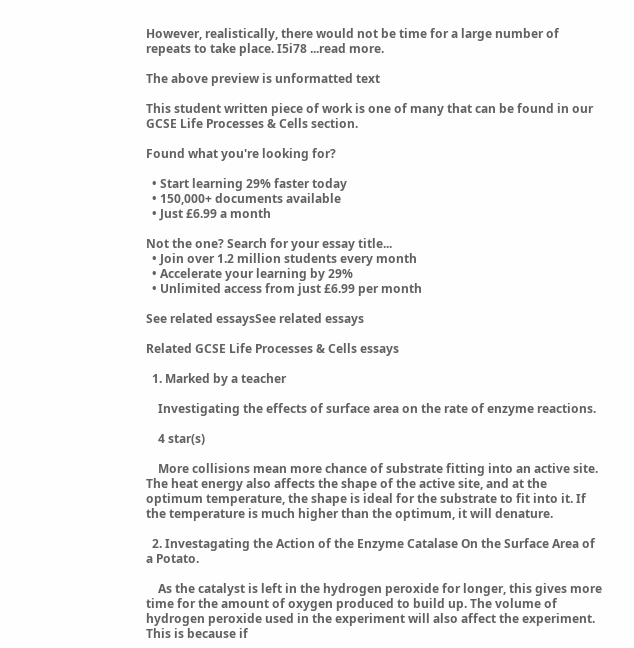However, realistically, there would not be time for a large number of repeats to take place. I5i78 ...read more.

The above preview is unformatted text

This student written piece of work is one of many that can be found in our GCSE Life Processes & Cells section.

Found what you're looking for?

  • Start learning 29% faster today
  • 150,000+ documents available
  • Just £6.99 a month

Not the one? Search for your essay title...
  • Join over 1.2 million students every month
  • Accelerate your learning by 29%
  • Unlimited access from just £6.99 per month

See related essaysSee related essays

Related GCSE Life Processes & Cells essays

  1. Marked by a teacher

    Investigating the effects of surface area on the rate of enzyme reactions.

    4 star(s)

    More collisions mean more chance of substrate fitting into an active site. The heat energy also affects the shape of the active site, and at the optimum temperature, the shape is ideal for the substrate to fit into it. If the temperature is much higher than the optimum, it will denature.

  2. Investagating the Action of the Enzyme Catalase On the Surface Area of a Potato.

    As the catalyst is left in the hydrogen peroxide for longer, this gives more time for the amount of oxygen produced to build up. The volume of hydrogen peroxide used in the experiment will also affect the experiment. This is because if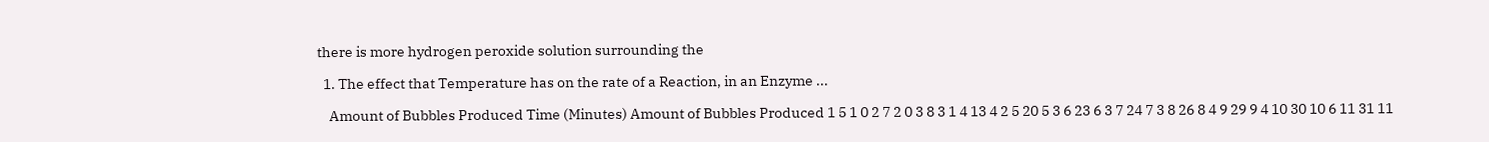there is more hydrogen peroxide solution surrounding the

  1. The effect that Temperature has on the rate of a Reaction, in an Enzyme ...

    Amount of Bubbles Produced Time (Minutes) Amount of Bubbles Produced 1 5 1 0 2 7 2 0 3 8 3 1 4 13 4 2 5 20 5 3 6 23 6 3 7 24 7 3 8 26 8 4 9 29 9 4 10 30 10 6 11 31 11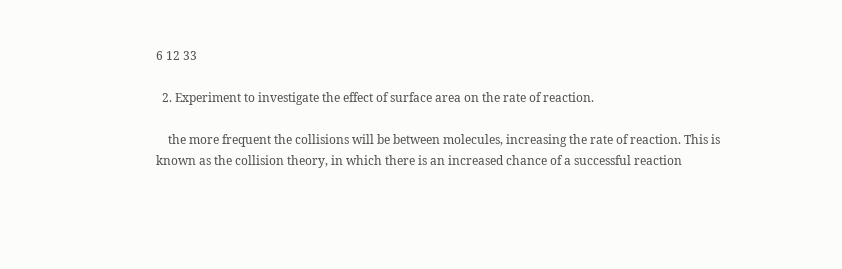6 12 33

  2. Experiment to investigate the effect of surface area on the rate of reaction.

    the more frequent the collisions will be between molecules, increasing the rate of reaction. This is known as the collision theory, in which there is an increased chance of a successful reaction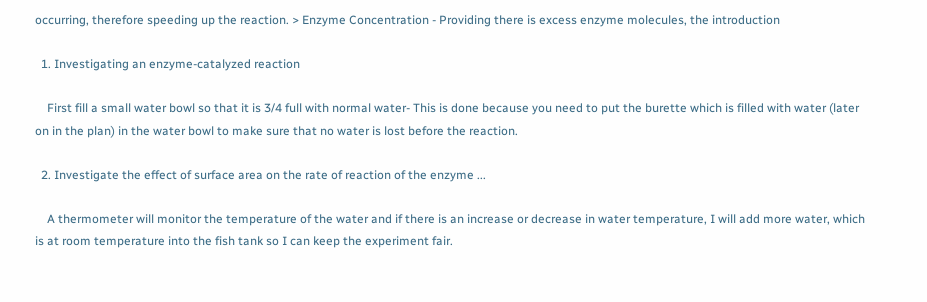occurring, therefore speeding up the reaction. > Enzyme Concentration - Providing there is excess enzyme molecules, the introduction

  1. Investigating an enzyme-catalyzed reaction

    First fill a small water bowl so that it is 3/4 full with normal water- This is done because you need to put the burette which is filled with water (later on in the plan) in the water bowl to make sure that no water is lost before the reaction.

  2. Investigate the effect of surface area on the rate of reaction of the enzyme ...

    A thermometer will monitor the temperature of the water and if there is an increase or decrease in water temperature, I will add more water, which is at room temperature into the fish tank so I can keep the experiment fair.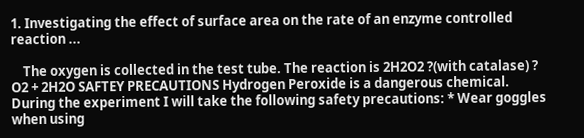1. Investigating the effect of surface area on the rate of an enzyme controlled reaction ...

    The oxygen is collected in the test tube. The reaction is 2H2O2 ?(with catalase) ? O2 + 2H2O SAFTEY PRECAUTIONS Hydrogen Peroxide is a dangerous chemical. During the experiment I will take the following safety precautions: * Wear goggles when using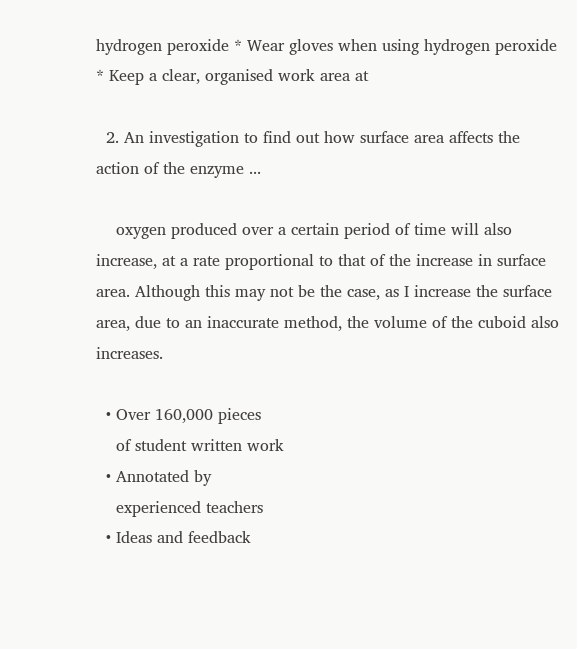hydrogen peroxide * Wear gloves when using hydrogen peroxide * Keep a clear, organised work area at

  2. An investigation to find out how surface area affects the action of the enzyme ...

    oxygen produced over a certain period of time will also increase, at a rate proportional to that of the increase in surface area. Although this may not be the case, as I increase the surface area, due to an inaccurate method, the volume of the cuboid also increases.

  • Over 160,000 pieces
    of student written work
  • Annotated by
    experienced teachers
  • Ideas and feedback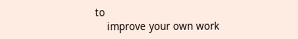to
    improve your own work